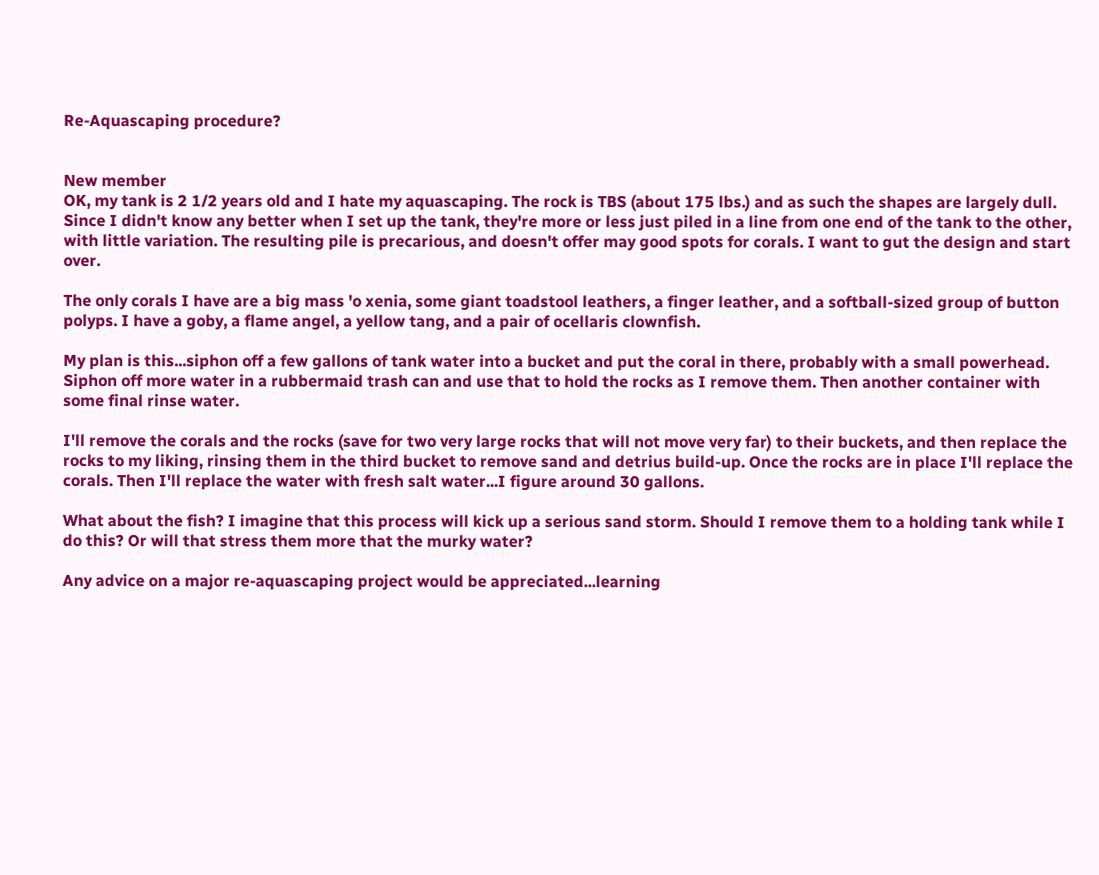Re-Aquascaping procedure?


New member
OK, my tank is 2 1/2 years old and I hate my aquascaping. The rock is TBS (about 175 lbs.) and as such the shapes are largely dull. Since I didn't know any better when I set up the tank, they're more or less just piled in a line from one end of the tank to the other, with little variation. The resulting pile is precarious, and doesn't offer may good spots for corals. I want to gut the design and start over.

The only corals I have are a big mass 'o xenia, some giant toadstool leathers, a finger leather, and a softball-sized group of button polyps. I have a goby, a flame angel, a yellow tang, and a pair of ocellaris clownfish.

My plan is this...siphon off a few gallons of tank water into a bucket and put the coral in there, probably with a small powerhead. Siphon off more water in a rubbermaid trash can and use that to hold the rocks as I remove them. Then another container with some final rinse water.

I'll remove the corals and the rocks (save for two very large rocks that will not move very far) to their buckets, and then replace the rocks to my liking, rinsing them in the third bucket to remove sand and detrius build-up. Once the rocks are in place I'll replace the corals. Then I'll replace the water with fresh salt water...I figure around 30 gallons.

What about the fish? I imagine that this process will kick up a serious sand storm. Should I remove them to a holding tank while I do this? Or will that stress them more that the murky water?

Any advice on a major re-aquascaping project would be appreciated...learning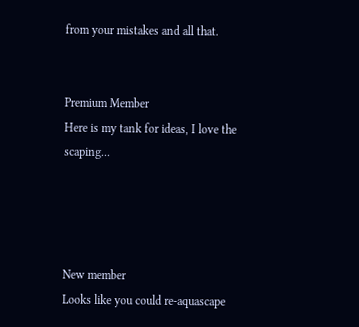from your mistakes and all that.


Premium Member
Here is my tank for ideas, I love the scaping...




New member
Looks like you could re-aquascape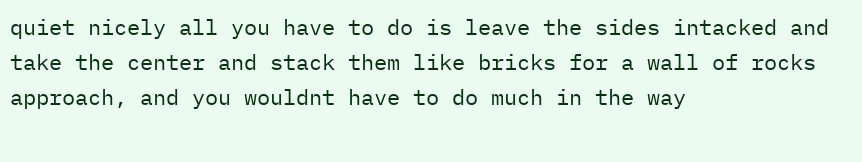quiet nicely all you have to do is leave the sides intacked and take the center and stack them like bricks for a wall of rocks approach, and you wouldnt have to do much in the way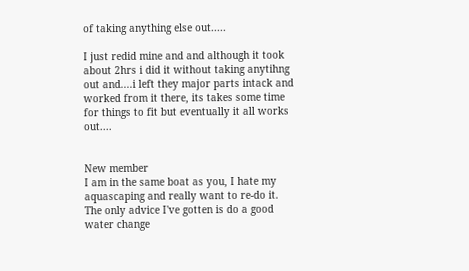of taking anything else out.....

I just redid mine and and although it took about 2hrs i did it without taking anytihng out and....i left they major parts intack and worked from it there, its takes some time for things to fit but eventually it all works out....


New member
I am in the same boat as you, I hate my aquascaping and really want to re-do it. The only advice I've gotten is do a good water change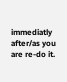immediatly after/as you are re-do it.